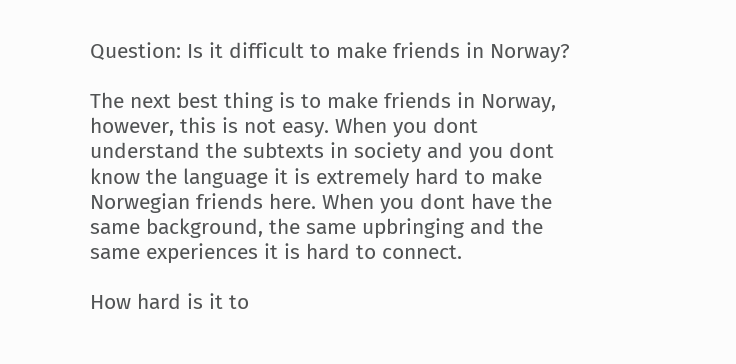Question: Is it difficult to make friends in Norway?

The next best thing is to make friends in Norway, however, this is not easy. When you dont understand the subtexts in society and you dont know the language it is extremely hard to make Norwegian friends here. When you dont have the same background, the same upbringing and the same experiences it is hard to connect.

How hard is it to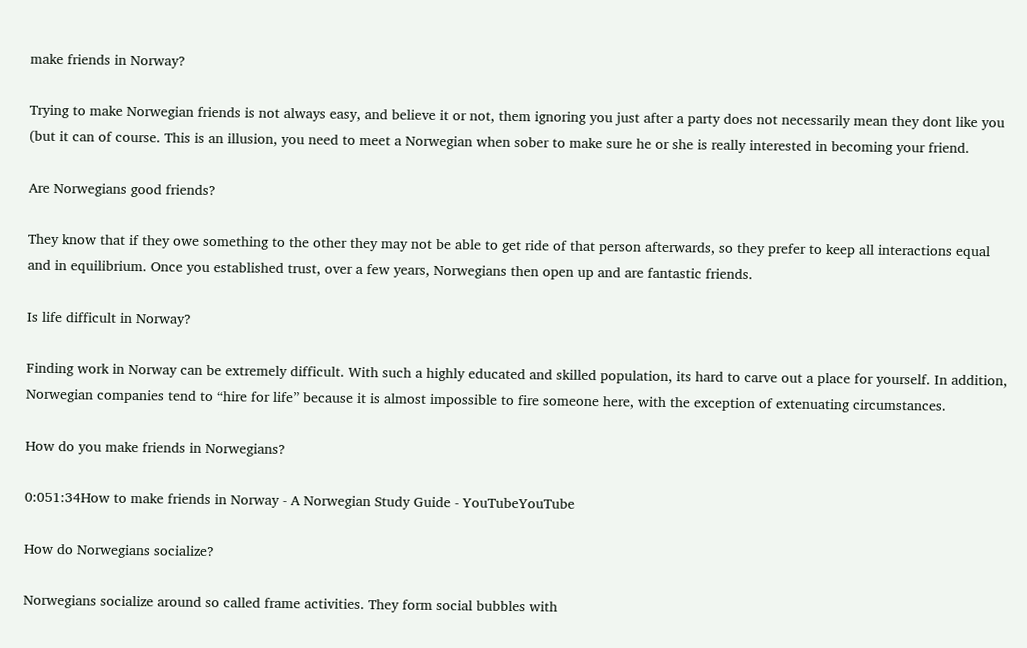make friends in Norway?

Trying to make Norwegian friends is not always easy, and believe it or not, them ignoring you just after a party does not necessarily mean they dont like you (but it can of course. This is an illusion, you need to meet a Norwegian when sober to make sure he or she is really interested in becoming your friend.

Are Norwegians good friends?

They know that if they owe something to the other they may not be able to get ride of that person afterwards, so they prefer to keep all interactions equal and in equilibrium. Once you established trust, over a few years, Norwegians then open up and are fantastic friends.

Is life difficult in Norway?

Finding work in Norway can be extremely difficult. With such a highly educated and skilled population, its hard to carve out a place for yourself. In addition, Norwegian companies tend to “hire for life” because it is almost impossible to fire someone here, with the exception of extenuating circumstances.

How do you make friends in Norwegians?

0:051:34How to make friends in Norway - A Norwegian Study Guide - YouTubeYouTube

How do Norwegians socialize?

Norwegians socialize around so called frame activities. They form social bubbles with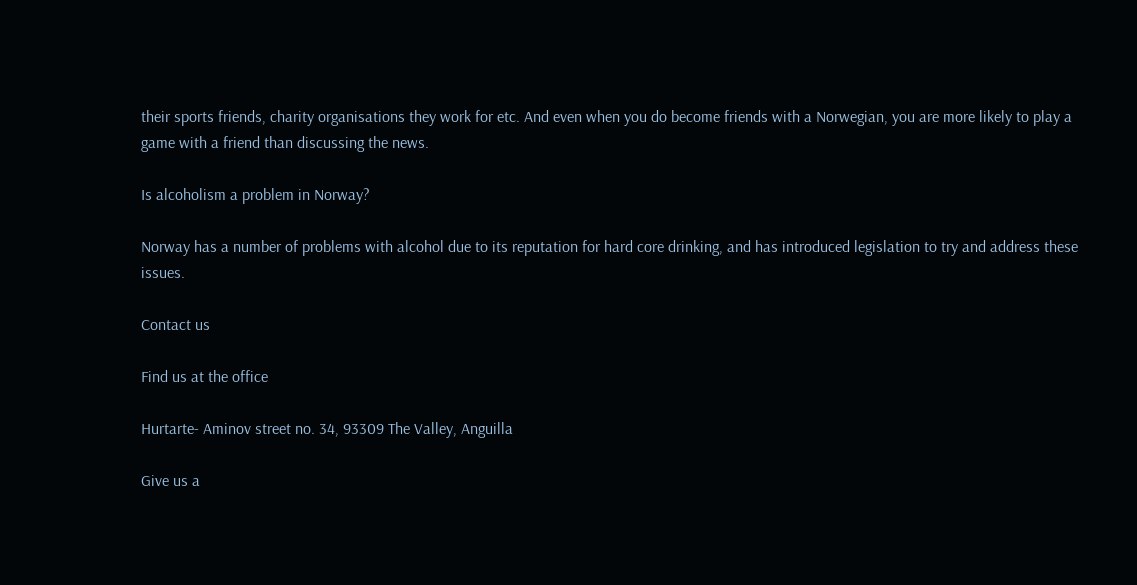their sports friends, charity organisations they work for etc. And even when you do become friends with a Norwegian, you are more likely to play a game with a friend than discussing the news.

Is alcoholism a problem in Norway?

Norway has a number of problems with alcohol due to its reputation for hard core drinking, and has introduced legislation to try and address these issues.

Contact us

Find us at the office

Hurtarte- Aminov street no. 34, 93309 The Valley, Anguilla

Give us a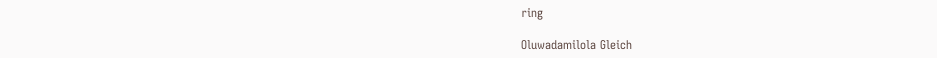ring

Oluwadamilola Gleich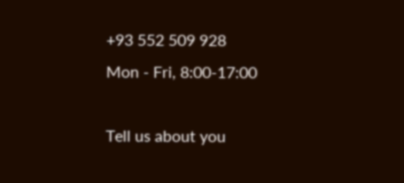+93 552 509 928
Mon - Fri, 8:00-17:00

Tell us about you